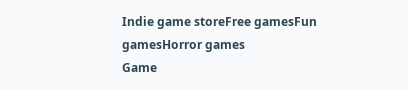Indie game storeFree gamesFun gamesHorror games
Game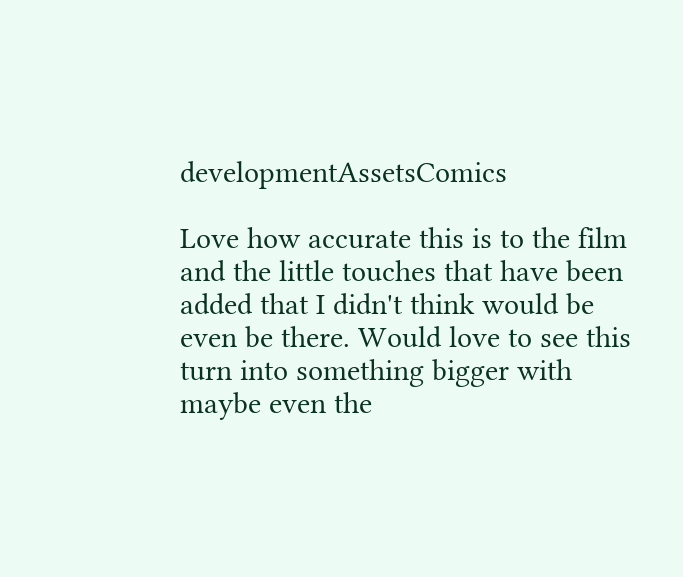developmentAssetsComics

Love how accurate this is to the film and the little touches that have been added that I didn't think would be even be there. Would love to see this turn into something bigger with maybe even the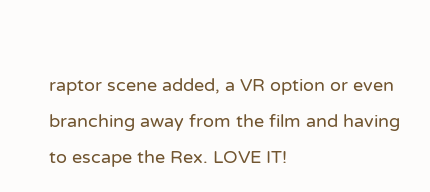raptor scene added, a VR option or even branching away from the film and having to escape the Rex. LOVE IT!